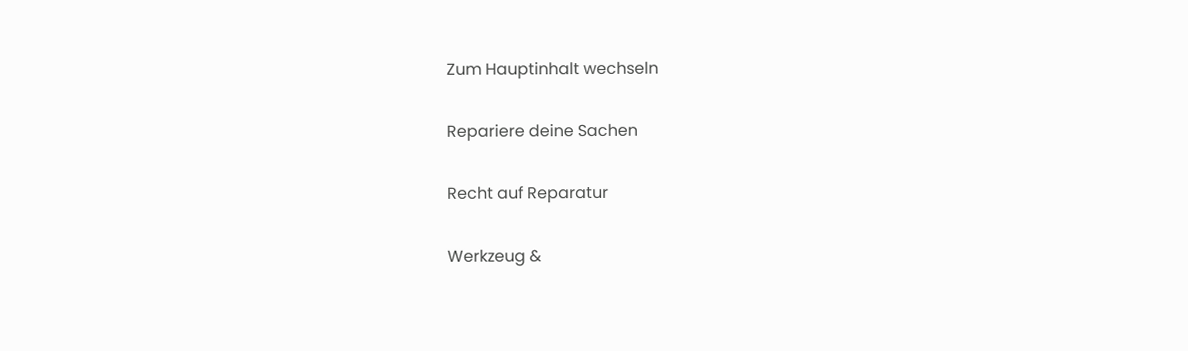Zum Hauptinhalt wechseln

Repariere deine Sachen

Recht auf Reparatur

Werkzeug &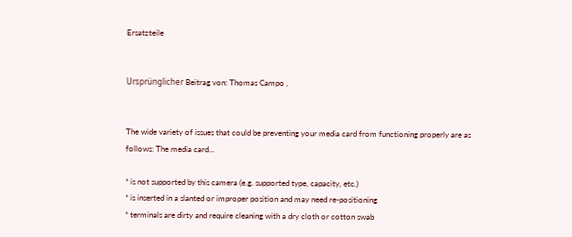Ersatzteile


Ursprünglicher Beitrag von: Thomas Campo ,


The wide variety of issues that could be preventing your media card from functioning properly are as follows: The media card...

* is not supported by this camera (e.g. supported type, capacity, etc.)
* is inserted in a slanted or improper position and may need re-positioning
* terminals are dirty and require cleaning with a dry cloth or cotton swab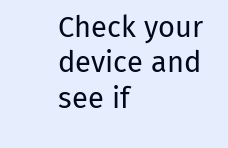Check your device and see if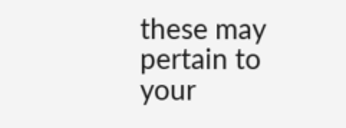these may pertain to your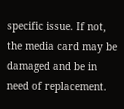specific issue. If not, the media card may be damaged and be in need of replacement.